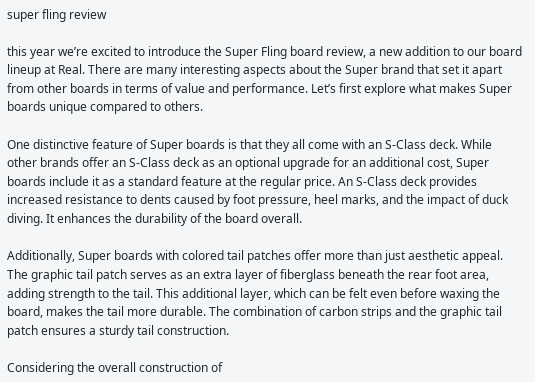super fling review

this year we’re excited to introduce the Super Fling board review, a new addition to our board lineup at Real. There are many interesting aspects about the Super brand that set it apart from other boards in terms of value and performance. Let’s first explore what makes Super boards unique compared to others.

One distinctive feature of Super boards is that they all come with an S-Class deck. While other brands offer an S-Class deck as an optional upgrade for an additional cost, Super boards include it as a standard feature at the regular price. An S-Class deck provides increased resistance to dents caused by foot pressure, heel marks, and the impact of duck diving. It enhances the durability of the board overall.

Additionally, Super boards with colored tail patches offer more than just aesthetic appeal. The graphic tail patch serves as an extra layer of fiberglass beneath the rear foot area, adding strength to the tail. This additional layer, which can be felt even before waxing the board, makes the tail more durable. The combination of carbon strips and the graphic tail patch ensures a sturdy tail construction.

Considering the overall construction of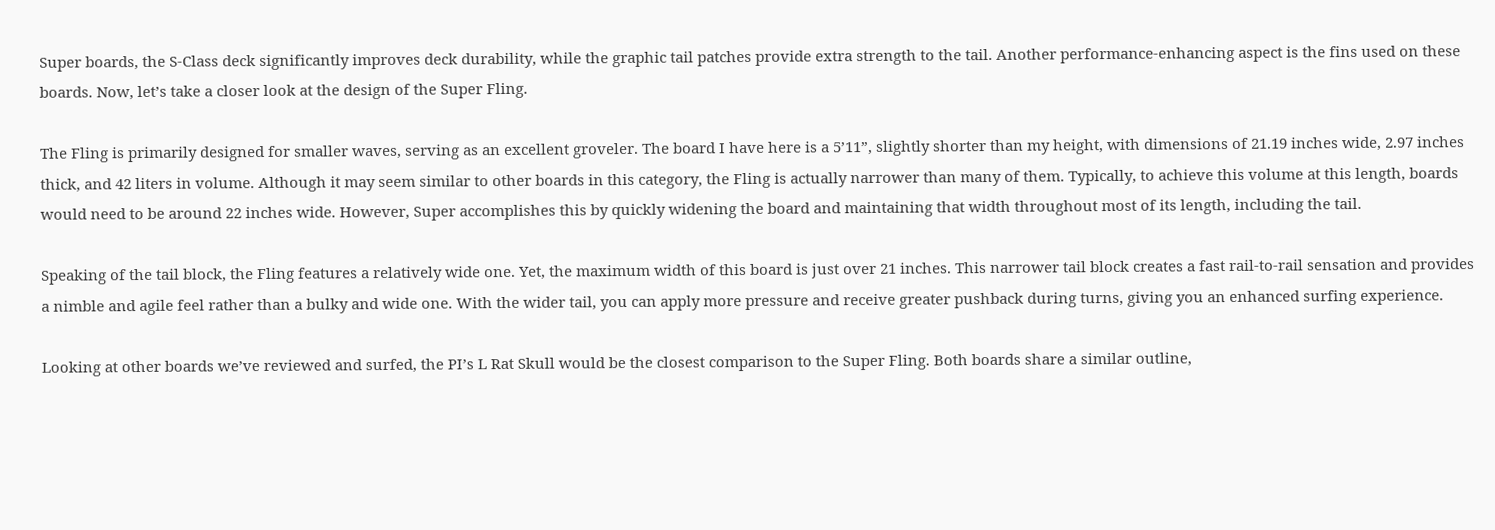Super boards, the S-Class deck significantly improves deck durability, while the graphic tail patches provide extra strength to the tail. Another performance-enhancing aspect is the fins used on these boards. Now, let’s take a closer look at the design of the Super Fling.

The Fling is primarily designed for smaller waves, serving as an excellent groveler. The board I have here is a 5’11”, slightly shorter than my height, with dimensions of 21.19 inches wide, 2.97 inches thick, and 42 liters in volume. Although it may seem similar to other boards in this category, the Fling is actually narrower than many of them. Typically, to achieve this volume at this length, boards would need to be around 22 inches wide. However, Super accomplishes this by quickly widening the board and maintaining that width throughout most of its length, including the tail.

Speaking of the tail block, the Fling features a relatively wide one. Yet, the maximum width of this board is just over 21 inches. This narrower tail block creates a fast rail-to-rail sensation and provides a nimble and agile feel rather than a bulky and wide one. With the wider tail, you can apply more pressure and receive greater pushback during turns, giving you an enhanced surfing experience.

Looking at other boards we’ve reviewed and surfed, the PI’s L Rat Skull would be the closest comparison to the Super Fling. Both boards share a similar outline,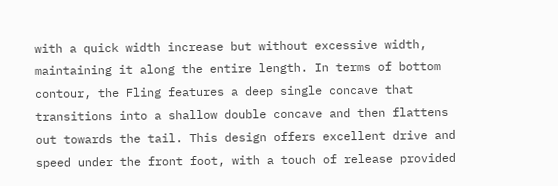with a quick width increase but without excessive width, maintaining it along the entire length. In terms of bottom contour, the Fling features a deep single concave that transitions into a shallow double concave and then flattens out towards the tail. This design offers excellent drive and speed under the front foot, with a touch of release provided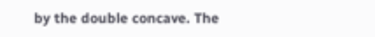by the double concave. The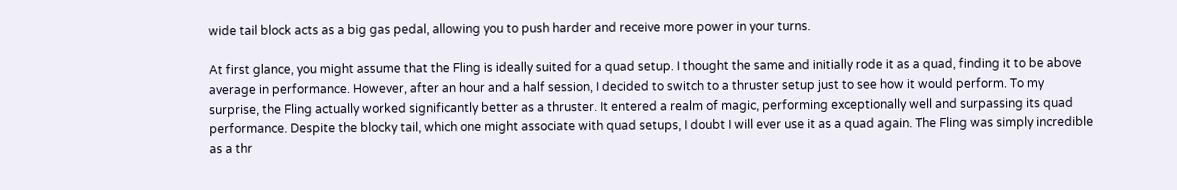wide tail block acts as a big gas pedal, allowing you to push harder and receive more power in your turns.

At first glance, you might assume that the Fling is ideally suited for a quad setup. I thought the same and initially rode it as a quad, finding it to be above average in performance. However, after an hour and a half session, I decided to switch to a thruster setup just to see how it would perform. To my surprise, the Fling actually worked significantly better as a thruster. It entered a realm of magic, performing exceptionally well and surpassing its quad performance. Despite the blocky tail, which one might associate with quad setups, I doubt I will ever use it as a quad again. The Fling was simply incredible as a thr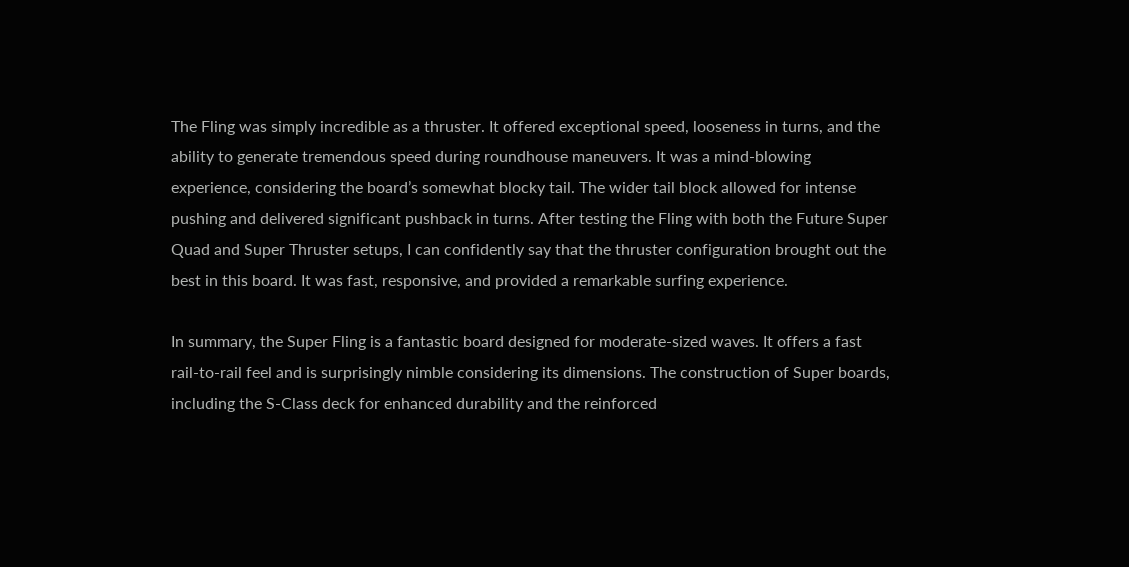The Fling was simply incredible as a thruster. It offered exceptional speed, looseness in turns, and the ability to generate tremendous speed during roundhouse maneuvers. It was a mind-blowing experience, considering the board’s somewhat blocky tail. The wider tail block allowed for intense pushing and delivered significant pushback in turns. After testing the Fling with both the Future Super Quad and Super Thruster setups, I can confidently say that the thruster configuration brought out the best in this board. It was fast, responsive, and provided a remarkable surfing experience.

In summary, the Super Fling is a fantastic board designed for moderate-sized waves. It offers a fast rail-to-rail feel and is surprisingly nimble considering its dimensions. The construction of Super boards, including the S-Class deck for enhanced durability and the reinforced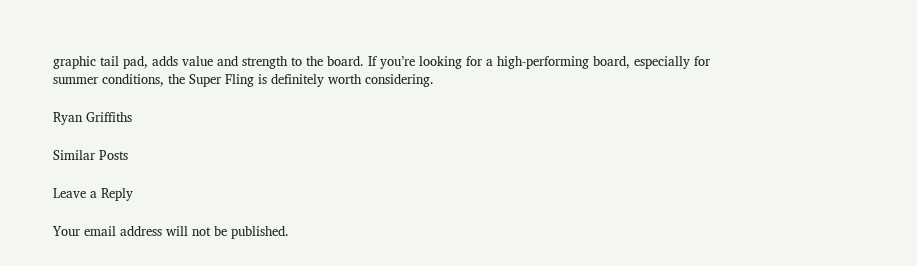graphic tail pad, adds value and strength to the board. If you’re looking for a high-performing board, especially for summer conditions, the Super Fling is definitely worth considering.

Ryan Griffiths

Similar Posts

Leave a Reply

Your email address will not be published.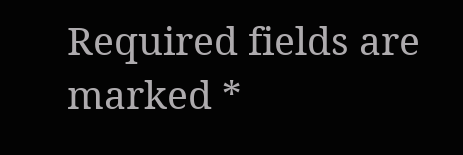Required fields are marked *